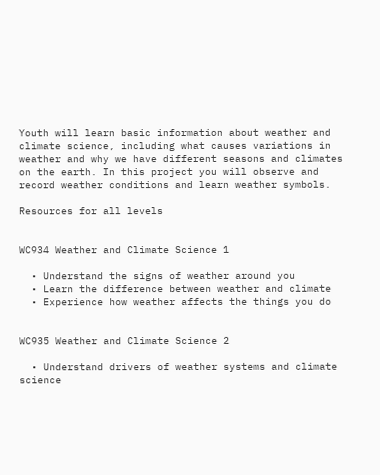Youth will learn basic information about weather and climate science, including what causes variations in weather and why we have different seasons and climates on the earth. In this project you will observe and record weather conditions and learn weather symbols.

Resources for all levels


WC934 Weather and Climate Science 1

  • Understand the signs of weather around you
  • Learn the difference between weather and climate
  • Experience how weather affects the things you do


WC935 Weather and Climate Science 2

  • Understand drivers of weather systems and climate science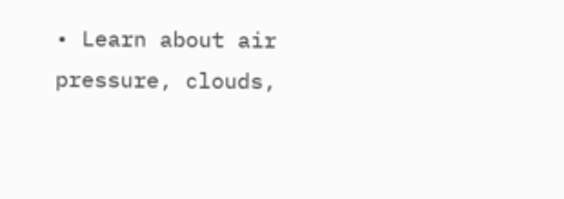• Learn about air pressure, clouds,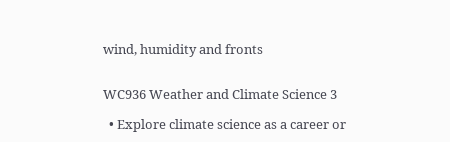wind, humidity and fronts


WC936 Weather and Climate Science 3

  • Explore climate science as a career or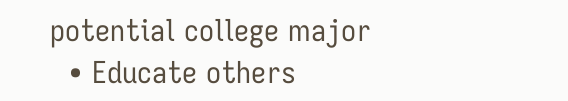potential college major
  • Educate others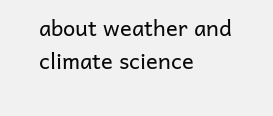about weather and climate science